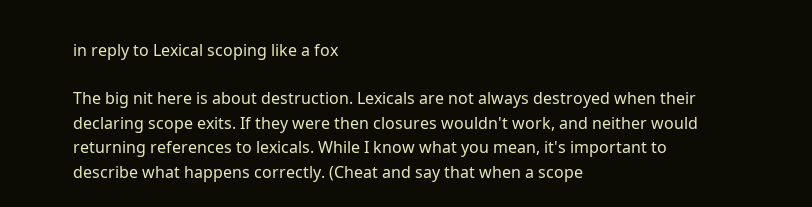in reply to Lexical scoping like a fox

The big nit here is about destruction. Lexicals are not always destroyed when their declaring scope exits. If they were then closures wouldn't work, and neither would returning references to lexicals. While I know what you mean, it's important to describe what happens correctly. (Cheat and say that when a scope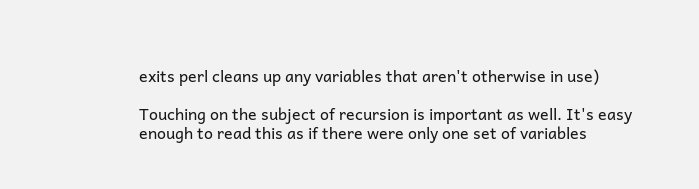exits perl cleans up any variables that aren't otherwise in use)

Touching on the subject of recursion is important as well. It's easy enough to read this as if there were only one set of variables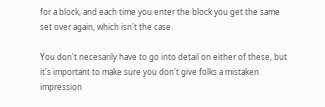for a block, and each time you enter the block you get the same set over again, which isn't the case.

You don't necesarily have to go into detail on either of these, but it's important to make sure you don't give folks a mistaken impression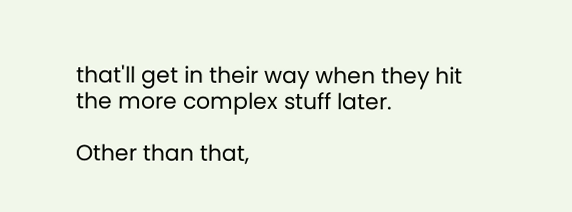that'll get in their way when they hit the more complex stuff later.

Other than that,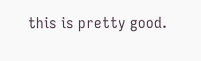this is pretty good.